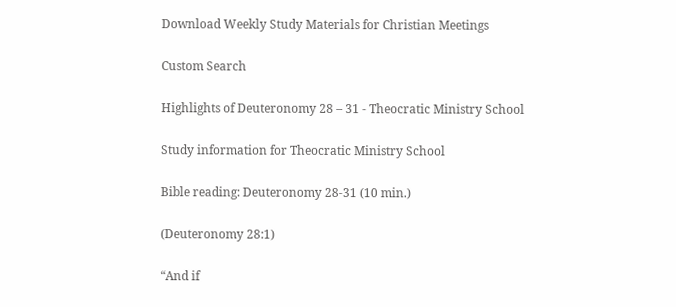Download Weekly Study Materials for Christian Meetings

Custom Search

Highlights of Deuteronomy 28 – 31 - Theocratic Ministry School

Study information for Theocratic Ministry School

Bible reading: Deuteronomy 28-31 (10 min.)

(Deuteronomy 28:1)

“And if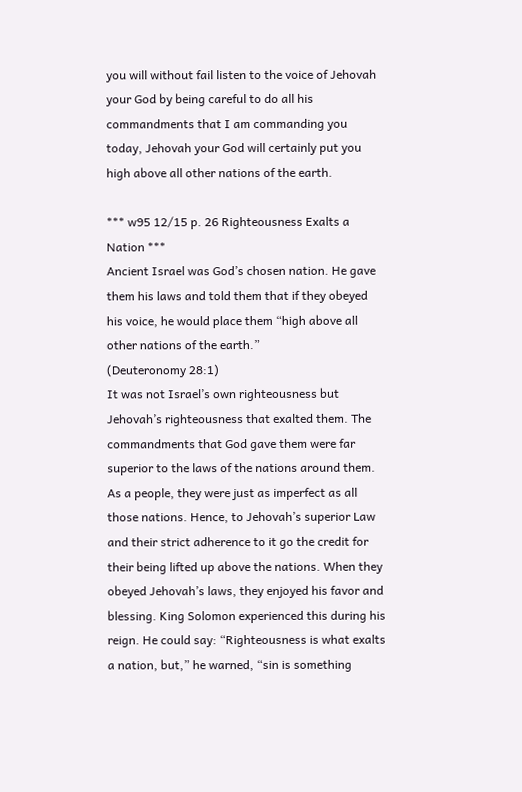you will without fail listen to the voice of Jehovah your God by being careful to do all his commandments that I am commanding you today, Jehovah your God will certainly put you high above all other nations of the earth.

*** w95 12/15 p. 26 Righteousness Exalts a Nation ***
Ancient Israel was God’s chosen nation. He gave them his laws and told them that if they obeyed his voice, he would place them “high above all other nations of the earth.”
(Deuteronomy 28:1)
It was not Israel’s own righteousness but Jehovah’s righteousness that exalted them. The commandments that God gave them were far superior to the laws of the nations around them. As a people, they were just as imperfect as all those nations. Hence, to Jehovah’s superior Law and their strict adherence to it go the credit for their being lifted up above the nations. When they obeyed Jehovah’s laws, they enjoyed his favor and blessing. King Solomon experienced this during his reign. He could say: “Righteousness is what exalts a nation, but,” he warned, “sin is something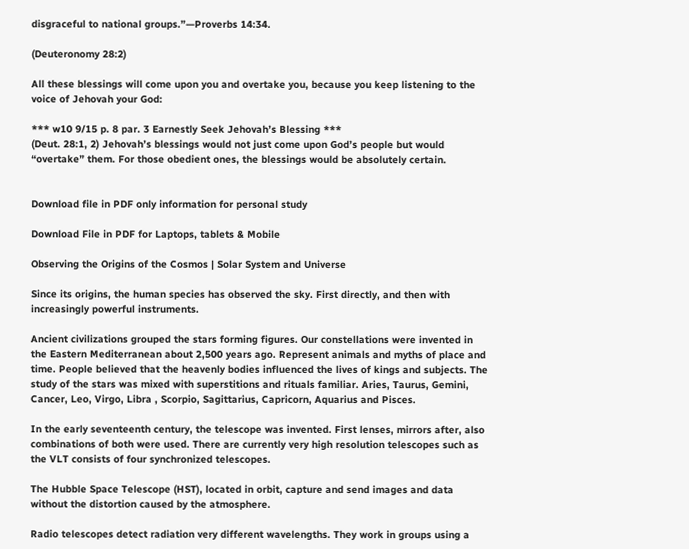disgraceful to national groups.”—Proverbs 14:34.

(Deuteronomy 28:2)

All these blessings will come upon you and overtake you, because you keep listening to the voice of Jehovah your God:

*** w10 9/15 p. 8 par. 3 Earnestly Seek Jehovah’s Blessing ***
(Deut. 28:1, 2) Jehovah’s blessings would not just come upon God’s people but would “overtake” them. For those obedient ones, the blessings would be absolutely certain.


Download file in PDF only information for personal study

Download File in PDF for Laptops, tablets & Mobile

Observing the Origins of the Cosmos | Solar System and Universe

Since its origins, the human species has observed the sky. First directly, and then with increasingly powerful instruments.

Ancient civilizations grouped the stars forming figures. Our constellations were invented in the Eastern Mediterranean about 2,500 years ago. Represent animals and myths of place and time. People believed that the heavenly bodies influenced the lives of kings and subjects. The study of the stars was mixed with superstitions and rituals familiar. Aries, Taurus, Gemini, Cancer, Leo, Virgo, Libra , Scorpio, Sagittarius, Capricorn, Aquarius and Pisces.

In the early seventeenth century, the telescope was invented. First lenses, mirrors after, also combinations of both were used. There are currently very high resolution telescopes such as the VLT consists of four synchronized telescopes.

The Hubble Space Telescope (HST), located in orbit, capture and send images and data without the distortion caused by the atmosphere.

Radio telescopes detect radiation very different wavelengths. They work in groups using a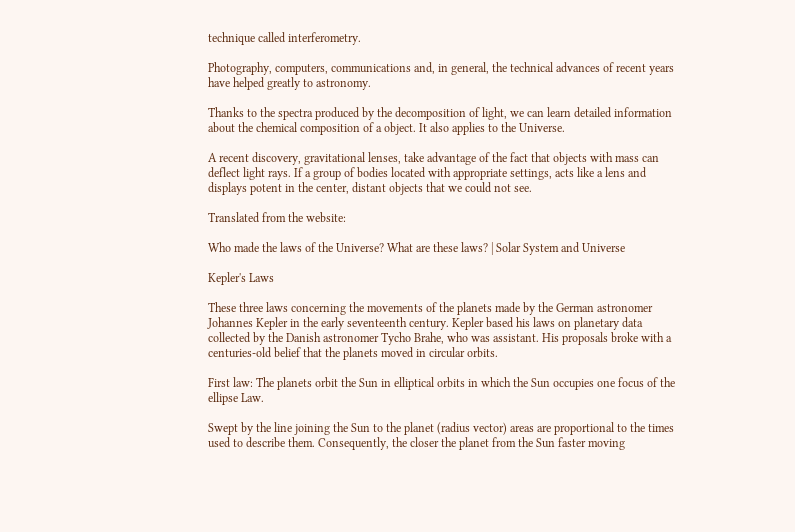technique called interferometry.

Photography, computers, communications and, in general, the technical advances of recent years have helped greatly to astronomy.

Thanks to the spectra produced by the decomposition of light, we can learn detailed information about the chemical composition of a object. It also applies to the Universe.

A recent discovery, gravitational lenses, take advantage of the fact that objects with mass can deflect light rays. If a group of bodies located with appropriate settings, acts like a lens and displays potent in the center, distant objects that we could not see.

Translated from the website:

Who made the laws of the Universe? What are these laws? | Solar System and Universe

Kepler's Laws

These three laws concerning the movements of the planets made by the German astronomer Johannes Kepler in the early seventeenth century. Kepler based his laws on planetary data collected by the Danish astronomer Tycho Brahe, who was assistant. His proposals broke with a centuries-old belief that the planets moved in circular orbits.

First law: The planets orbit the Sun in elliptical orbits in which the Sun occupies one focus of the ellipse Law.

Swept by the line joining the Sun to the planet (radius vector) areas are proportional to the times used to describe them. Consequently, the closer the planet from the Sun faster moving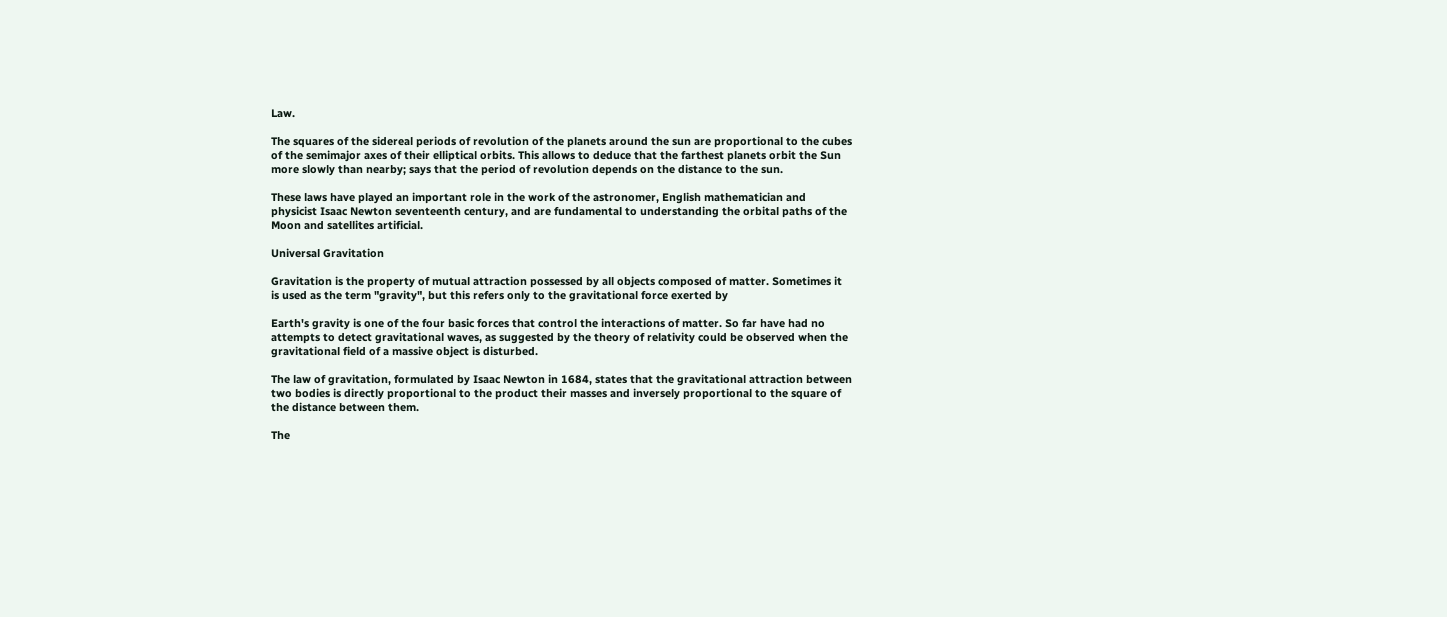Law.

The squares of the sidereal periods of revolution of the planets around the sun are proportional to the cubes of the semimajor axes of their elliptical orbits. This allows to deduce that the farthest planets orbit the Sun more slowly than nearby; says that the period of revolution depends on the distance to the sun.

These laws have played an important role in the work of the astronomer, English mathematician and physicist Isaac Newton seventeenth century, and are fundamental to understanding the orbital paths of the Moon and satellites artificial.

Universal Gravitation

Gravitation is the property of mutual attraction possessed by all objects composed of matter. Sometimes it is used as the term "gravity", but this refers only to the gravitational force exerted by

Earth's gravity is one of the four basic forces that control the interactions of matter. So far have had no attempts to detect gravitational waves, as suggested by the theory of relativity could be observed when the gravitational field of a massive object is disturbed.

The law of gravitation, formulated by Isaac Newton in 1684, states that the gravitational attraction between two bodies is directly proportional to the product their masses and inversely proportional to the square of the distance between them.

The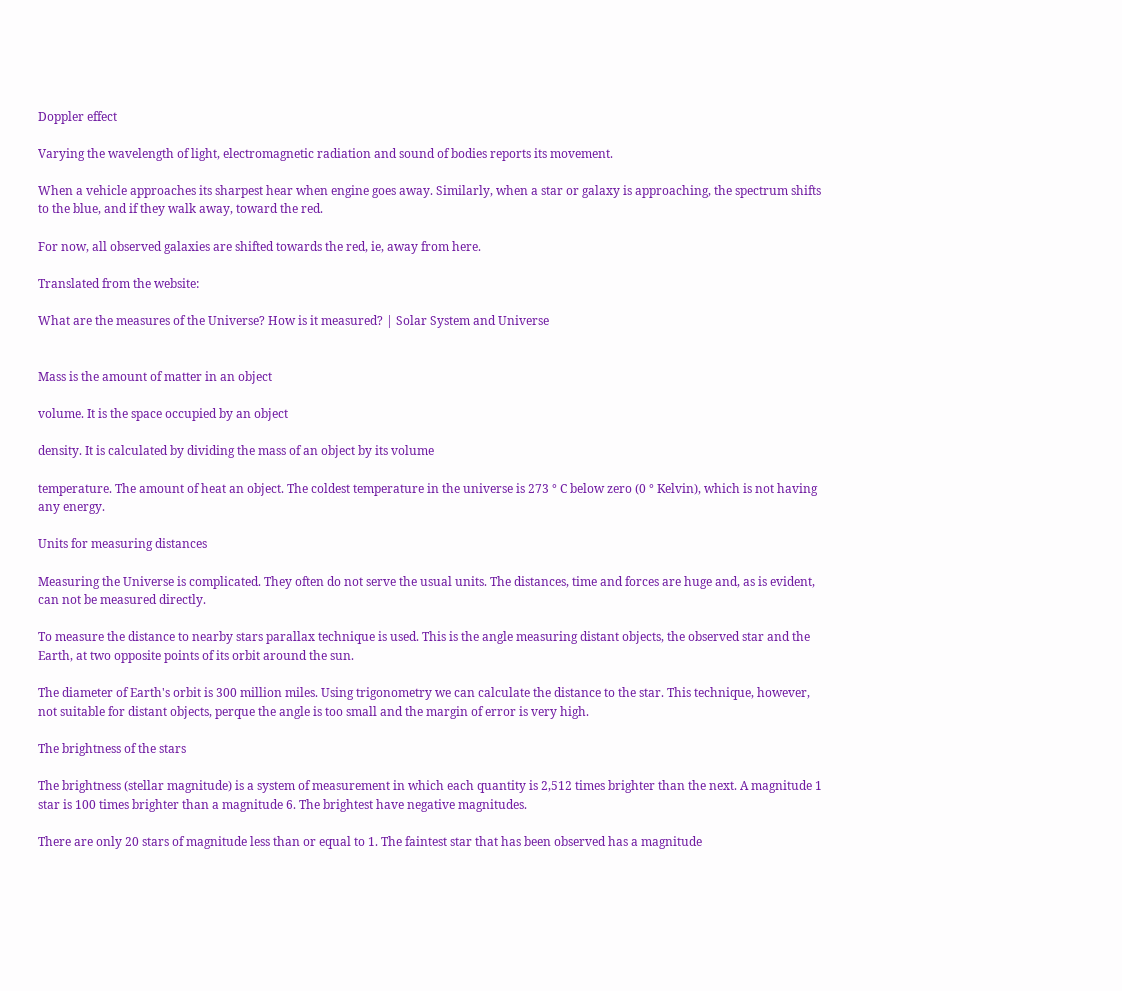Doppler effect

Varying the wavelength of light, electromagnetic radiation and sound of bodies reports its movement.

When a vehicle approaches its sharpest hear when engine goes away. Similarly, when a star or galaxy is approaching, the spectrum shifts to the blue, and if they walk away, toward the red.

For now, all observed galaxies are shifted towards the red, ie, away from here.

Translated from the website:

What are the measures of the Universe? How is it measured? | Solar System and Universe


Mass is the amount of matter in an object

volume. It is the space occupied by an object

density. It is calculated by dividing the mass of an object by its volume

temperature. The amount of heat an object. The coldest temperature in the universe is 273 ° C below zero (0 ° Kelvin), which is not having any energy.

Units for measuring distances

Measuring the Universe is complicated. They often do not serve the usual units. The distances, time and forces are huge and, as is evident, can not be measured directly.

To measure the distance to nearby stars parallax technique is used. This is the angle measuring distant objects, the observed star and the Earth, at two opposite points of its orbit around the sun.

The diameter of Earth's orbit is 300 million miles. Using trigonometry we can calculate the distance to the star. This technique, however, not suitable for distant objects, perque the angle is too small and the margin of error is very high.

The brightness of the stars

The brightness (stellar magnitude) is a system of measurement in which each quantity is 2,512 times brighter than the next. A magnitude 1 star is 100 times brighter than a magnitude 6. The brightest have negative magnitudes.

There are only 20 stars of magnitude less than or equal to 1. The faintest star that has been observed has a magnitude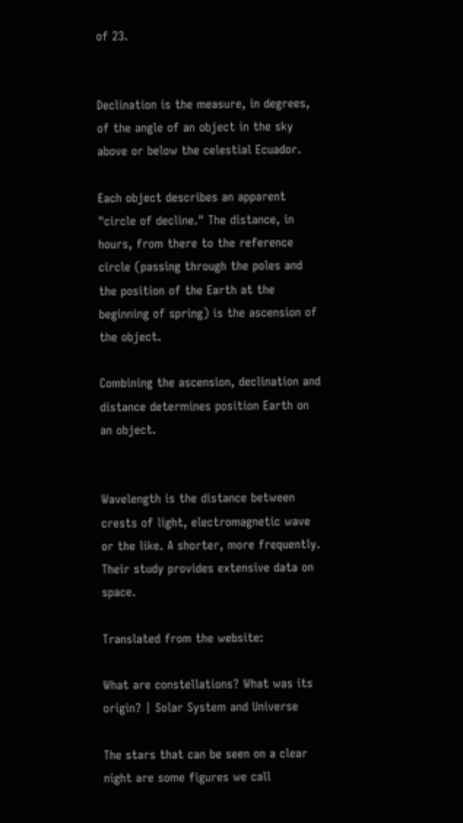of 23.


Declination is the measure, in degrees, of the angle of an object in the sky above or below the celestial Ecuador.

Each object describes an apparent "circle of decline." The distance, in hours, from there to the reference circle (passing through the poles and the position of the Earth at the beginning of spring) is the ascension of the object.

Combining the ascension, declination and distance determines position Earth on an object.


Wavelength is the distance between crests of light, electromagnetic wave or the like. A shorter, more frequently. Their study provides extensive data on space.

Translated from the website:

What are constellations? What was its origin? | Solar System and Universe

The stars that can be seen on a clear night are some figures we call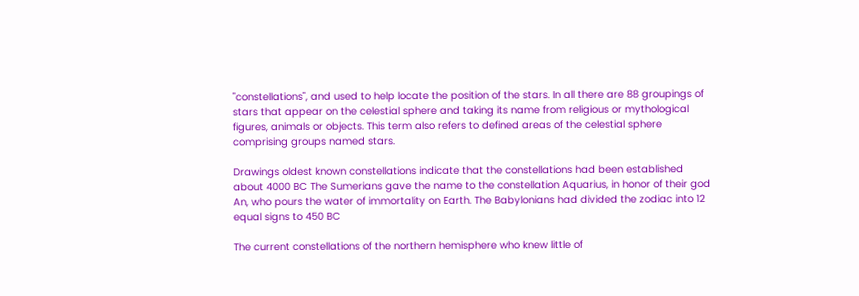"constellations", and used to help locate the position of the stars. In all there are 88 groupings of stars that appear on the celestial sphere and taking its name from religious or mythological figures, animals or objects. This term also refers to defined areas of the celestial sphere comprising groups named stars.

Drawings oldest known constellations indicate that the constellations had been established about 4000 BC The Sumerians gave the name to the constellation Aquarius, in honor of their god An, who pours the water of immortality on Earth. The Babylonians had divided the zodiac into 12 equal signs to 450 BC

The current constellations of the northern hemisphere who knew little of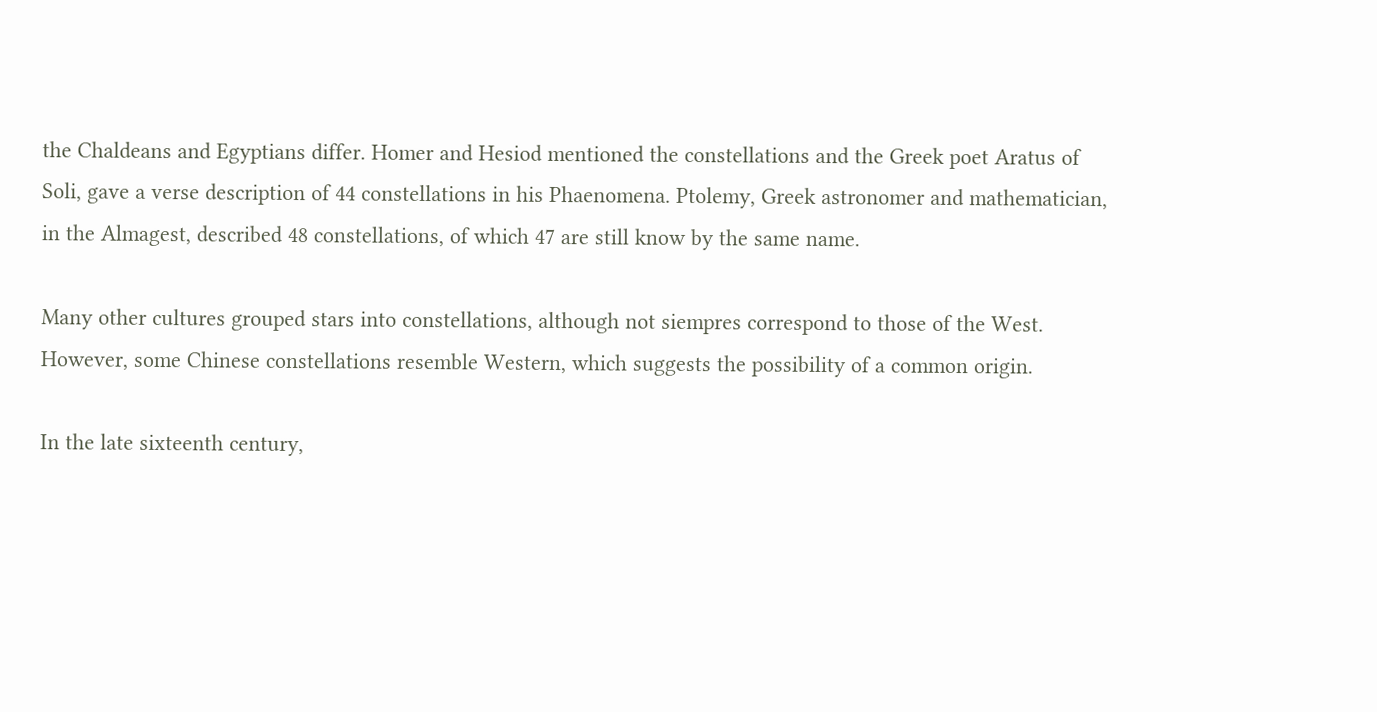the Chaldeans and Egyptians differ. Homer and Hesiod mentioned the constellations and the Greek poet Aratus of Soli, gave a verse description of 44 constellations in his Phaenomena. Ptolemy, Greek astronomer and mathematician, in the Almagest, described 48 constellations, of which 47 are still know by the same name.

Many other cultures grouped stars into constellations, although not siempres correspond to those of the West. However, some Chinese constellations resemble Western, which suggests the possibility of a common origin.

In the late sixteenth century,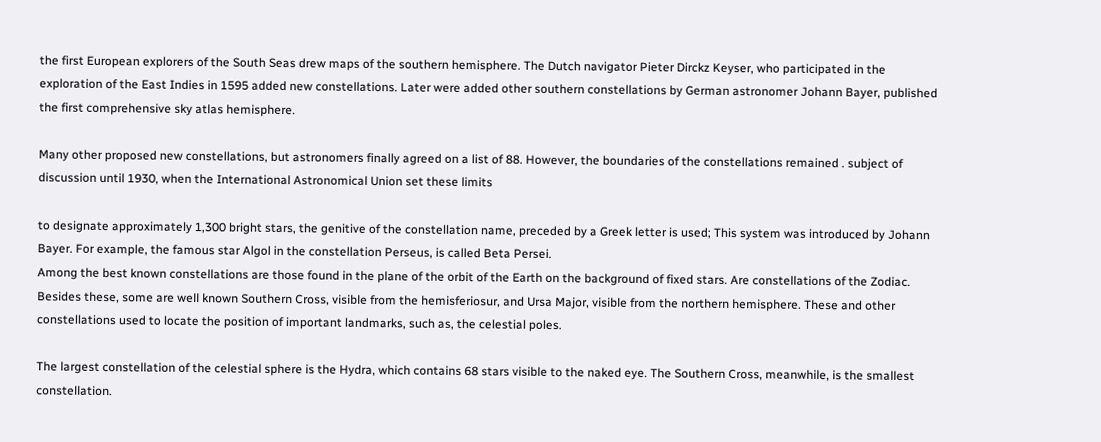the first European explorers of the South Seas drew maps of the southern hemisphere. The Dutch navigator Pieter Dirckz Keyser, who participated in the exploration of the East Indies in 1595 added new constellations. Later were added other southern constellations by German astronomer Johann Bayer, published the first comprehensive sky atlas hemisphere.

Many other proposed new constellations, but astronomers finally agreed on a list of 88. However, the boundaries of the constellations remained . subject of discussion until 1930, when the International Astronomical Union set these limits

to designate approximately 1,300 bright stars, the genitive of the constellation name, preceded by a Greek letter is used; This system was introduced by Johann Bayer. For example, the famous star Algol in the constellation Perseus, is called Beta Persei.
Among the best known constellations are those found in the plane of the orbit of the Earth on the background of fixed stars. Are constellations of the Zodiac. Besides these, some are well known Southern Cross, visible from the hemisferiosur, and Ursa Major, visible from the northern hemisphere. These and other constellations used to locate the position of important landmarks, such as, the celestial poles.

The largest constellation of the celestial sphere is the Hydra, which contains 68 stars visible to the naked eye. The Southern Cross, meanwhile, is the smallest constellation.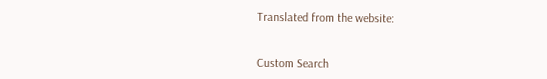Translated from the website:


Custom Search